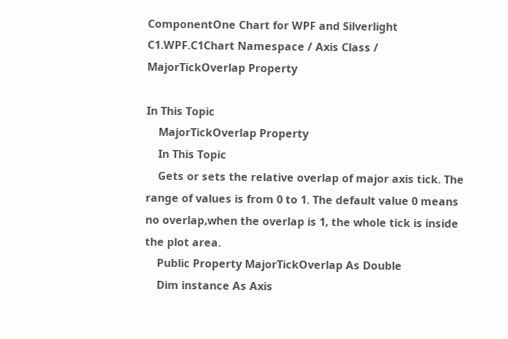ComponentOne Chart for WPF and Silverlight
C1.WPF.C1Chart Namespace / Axis Class / MajorTickOverlap Property

In This Topic
    MajorTickOverlap Property
    In This Topic
    Gets or sets the relative overlap of major axis tick. The range of values is from 0 to 1. The default value 0 means no overlap,when the overlap is 1, the whole tick is inside the plot area.
    Public Property MajorTickOverlap As Double
    Dim instance As Axis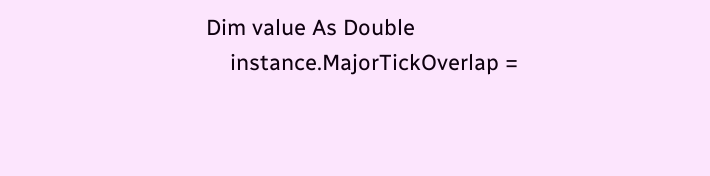Dim value As Double
    instance.MajorTickOverlap =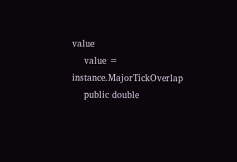value
    value = instance.MajorTickOverlap
    public double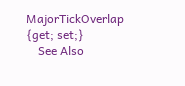MajorTickOverlap {get; set;}
    See Also